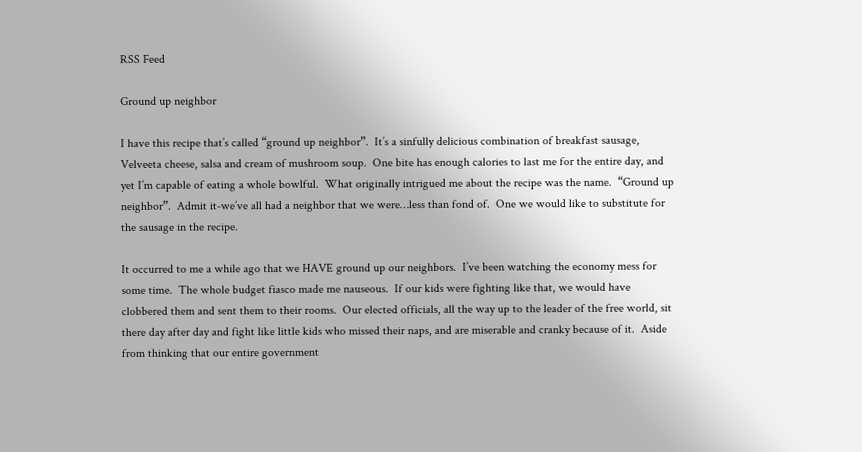RSS Feed

Ground up neighbor

I have this recipe that’s called “ground up neighbor”.  It’s a sinfully delicious combination of breakfast sausage, Velveeta cheese, salsa and cream of mushroom soup.  One bite has enough calories to last me for the entire day, and yet I’m capable of eating a whole bowlful.  What originally intrigued me about the recipe was the name.  “Ground up neighbor”.  Admit it-we’ve all had a neighbor that we were…less than fond of.  One we would like to substitute for the sausage in the recipe.

It occurred to me a while ago that we HAVE ground up our neighbors.  I’ve been watching the economy mess for some time.  The whole budget fiasco made me nauseous.  If our kids were fighting like that, we would have clobbered them and sent them to their rooms.  Our elected officials, all the way up to the leader of the free world, sit there day after day and fight like little kids who missed their naps, and are miserable and cranky because of it.  Aside from thinking that our entire government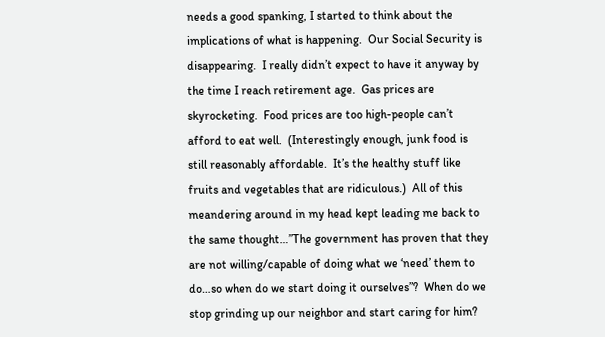needs a good spanking, I started to think about the implications of what is happening.  Our Social Security is disappearing.  I really didn’t expect to have it anyway by the time I reach retirement age.  Gas prices are skyrocketing.  Food prices are too high-people can’t afford to eat well.  (Interestingly enough, junk food is still reasonably affordable.  It’s the healthy stuff like fruits and vegetables that are ridiculous.)  All of this meandering around in my head kept leading me back to the same thought…”The government has proven that they are not willing/capable of doing what we ‘need’ them to do…so when do we start doing it ourselves”?  When do we stop grinding up our neighbor and start caring for him?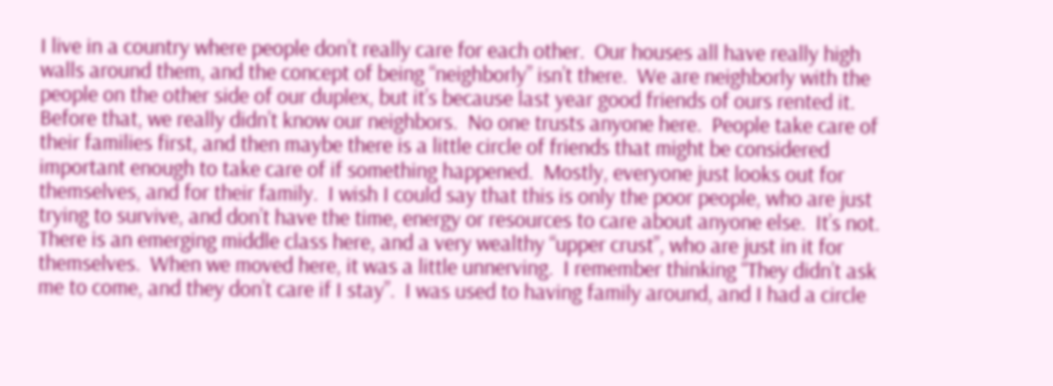I live in a country where people don’t really care for each other.  Our houses all have really high walls around them, and the concept of being “neighborly” isn’t there.  We are neighborly with the people on the other side of our duplex, but it’s because last year good friends of ours rented it.  Before that, we really didn’t know our neighbors.  No one trusts anyone here.  People take care of their families first, and then maybe there is a little circle of friends that might be considered important enough to take care of if something happened.  Mostly, everyone just looks out for themselves, and for their family.  I wish I could say that this is only the poor people, who are just trying to survive, and don’t have the time, energy or resources to care about anyone else.  It’s not.  There is an emerging middle class here, and a very wealthy “upper crust”, who are just in it for themselves.  When we moved here, it was a little unnerving.  I remember thinking “They didn’t ask me to come, and they don’t care if I stay”.  I was used to having family around, and I had a circle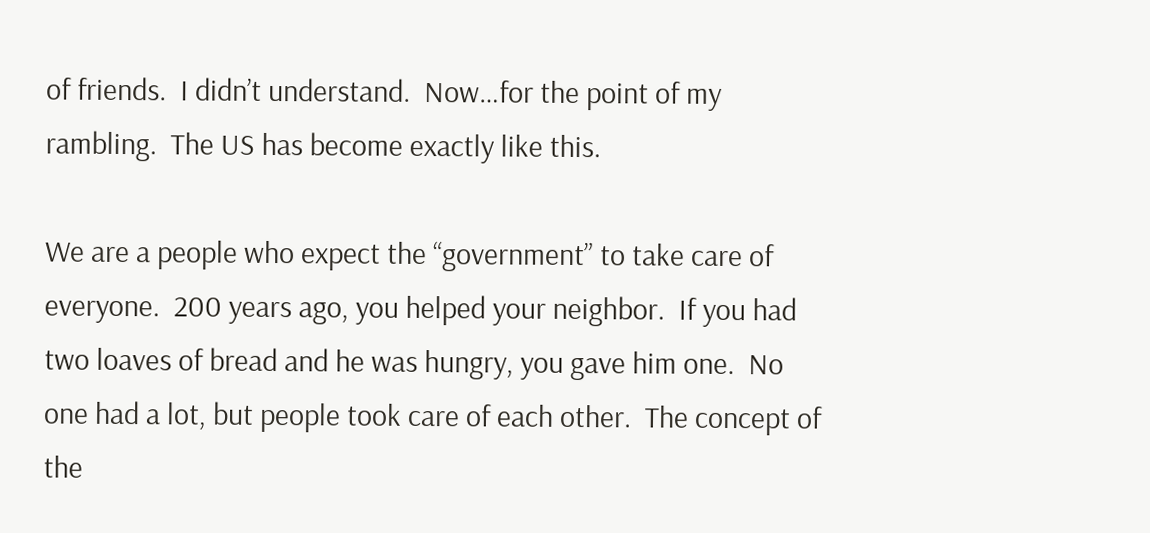of friends.  I didn’t understand.  Now…for the point of my rambling.  The US has become exactly like this.

We are a people who expect the “government” to take care of everyone.  200 years ago, you helped your neighbor.  If you had two loaves of bread and he was hungry, you gave him one.  No one had a lot, but people took care of each other.  The concept of the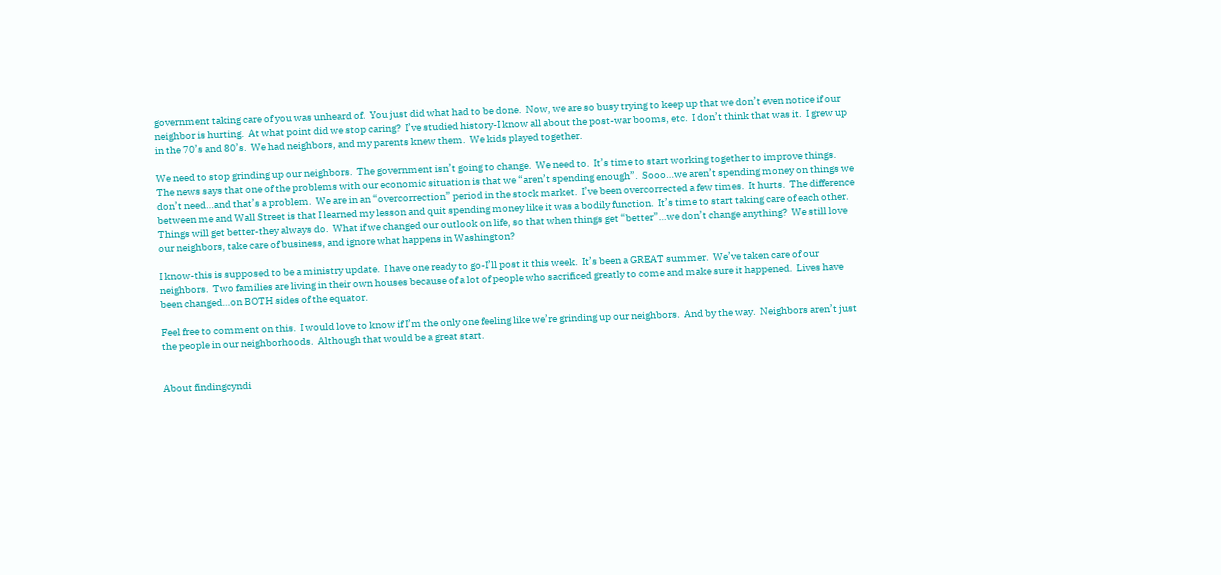government taking care of you was unheard of.  You just did what had to be done.  Now, we are so busy trying to keep up that we don’t even notice if our neighbor is hurting.  At what point did we stop caring?  I’ve studied history-I know all about the post-war booms, etc.  I don’t think that was it.  I grew up in the 70’s and 80’s.  We had neighbors, and my parents knew them.  We kids played together.

We need to stop grinding up our neighbors.  The government isn’t going to change.  We need to.  It’s time to start working together to improve things.  The news says that one of the problems with our economic situation is that we “aren’t spending enough”.  Sooo…we aren’t spending money on things we don’t need…and that’s a problem.  We are in an “overcorrection” period in the stock market.  I’ve been overcorrected a few times.  It hurts.  The difference between me and Wall Street is that I learned my lesson and quit spending money like it was a bodily function.  It’s time to start taking care of each other.  Things will get better-they always do.  What if we changed our outlook on life, so that when things get “better”…we don’t change anything?  We still love our neighbors, take care of business, and ignore what happens in Washington?

I know-this is supposed to be a ministry update.  I have one ready to go-I’ll post it this week.  It’s been a GREAT summer.  We’ve taken care of our neighbors.  Two families are living in their own houses because of a lot of people who sacrificed greatly to come and make sure it happened.  Lives have been changed…on BOTH sides of the equator.

Feel free to comment on this.  I would love to know if I’m the only one feeling like we’re grinding up our neighbors.  And by the way.  Neighbors aren’t just the people in our neighborhoods.  Although that would be a great start.


About findingcyndi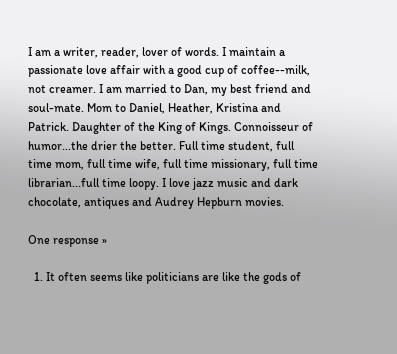I am a writer, reader, lover of words. I maintain a passionate love affair with a good cup of coffee--milk, not creamer. I am married to Dan, my best friend and soul-mate. Mom to Daniel, Heather, Kristina and Patrick. Daughter of the King of Kings. Connoisseur of humor...the drier the better. Full time student, full time mom, full time wife, full time missionary, full time librarian...full time loopy. I love jazz music and dark chocolate, antiques and Audrey Hepburn movies.

One response »

  1. It often seems like politicians are like the gods of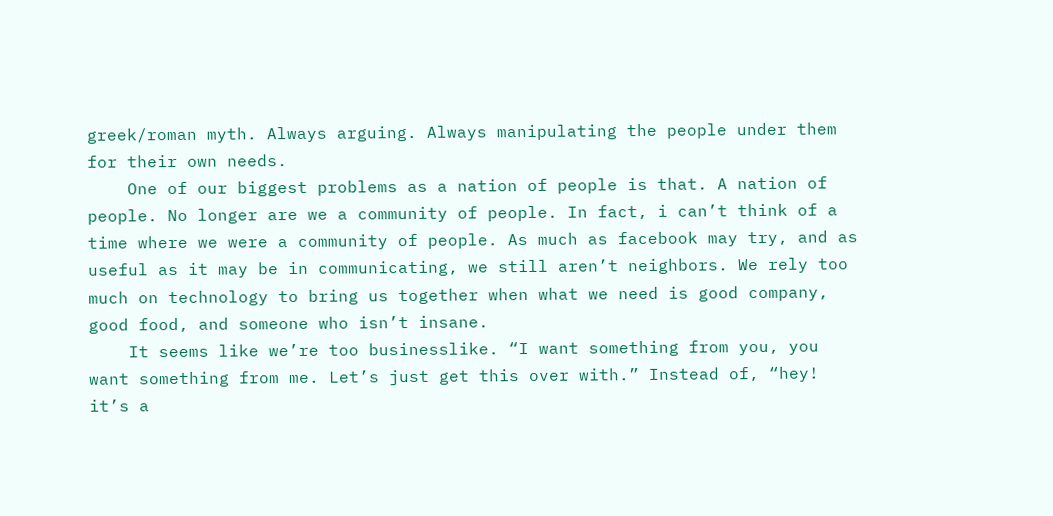greek/roman myth. Always arguing. Always manipulating the people under them for their own needs.
    One of our biggest problems as a nation of people is that. A nation of people. No longer are we a community of people. In fact, i can’t think of a time where we were a community of people. As much as facebook may try, and as useful as it may be in communicating, we still aren’t neighbors. We rely too much on technology to bring us together when what we need is good company, good food, and someone who isn’t insane.
    It seems like we’re too businesslike. “I want something from you, you want something from me. Let’s just get this over with.” Instead of, “hey! it’s a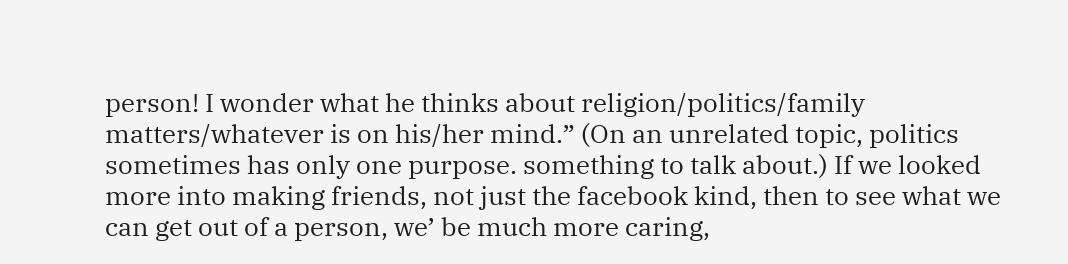person! I wonder what he thinks about religion/politics/family matters/whatever is on his/her mind.” (On an unrelated topic, politics sometimes has only one purpose. something to talk about.) If we looked more into making friends, not just the facebook kind, then to see what we can get out of a person, we’ be much more caring,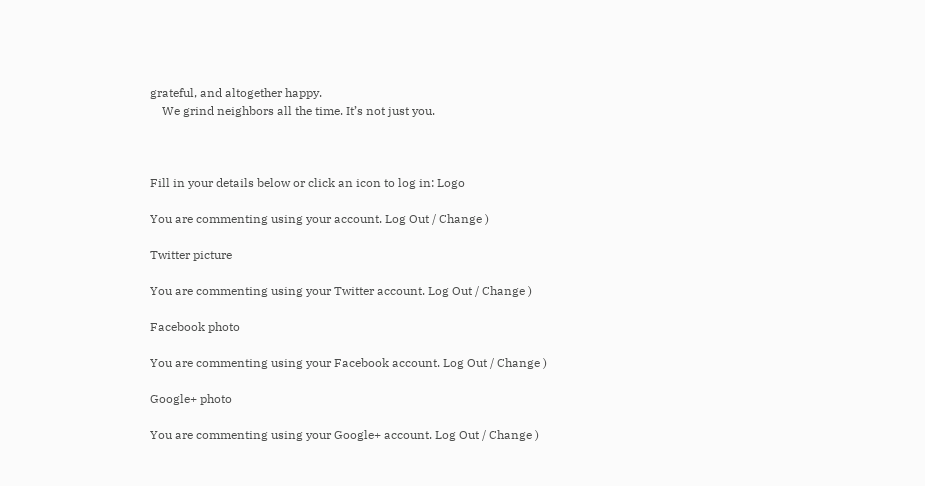grateful, and altogether happy.
    We grind neighbors all the time. It’s not just you.



Fill in your details below or click an icon to log in: Logo

You are commenting using your account. Log Out / Change )

Twitter picture

You are commenting using your Twitter account. Log Out / Change )

Facebook photo

You are commenting using your Facebook account. Log Out / Change )

Google+ photo

You are commenting using your Google+ account. Log Out / Change )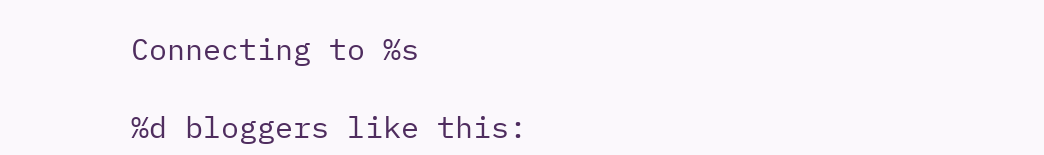Connecting to %s

%d bloggers like this: